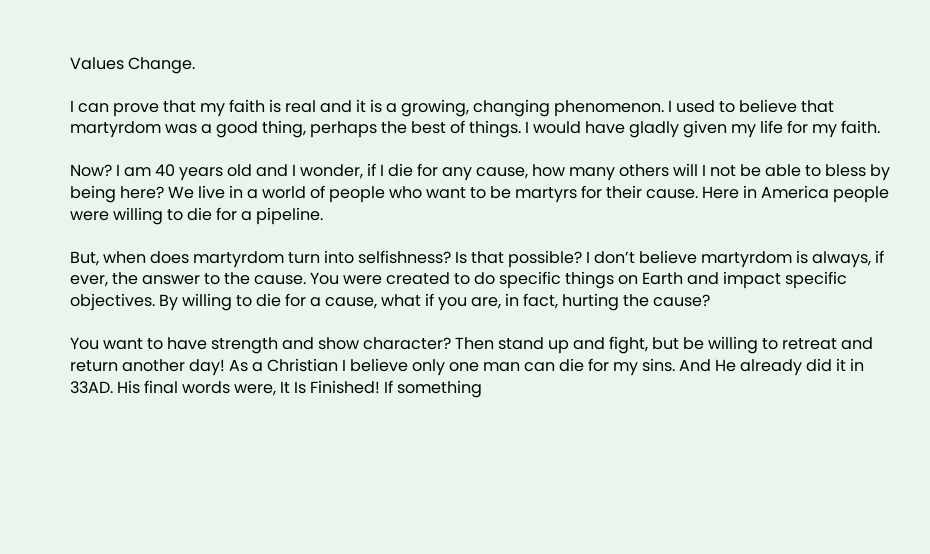Values Change.

I can prove that my faith is real and it is a growing, changing phenomenon. I used to believe that martyrdom was a good thing, perhaps the best of things. I would have gladly given my life for my faith.

Now? I am 40 years old and I wonder, if I die for any cause, how many others will I not be able to bless by being here? We live in a world of people who want to be martyrs for their cause. Here in America people were willing to die for a pipeline.

But, when does martyrdom turn into selfishness? Is that possible? I don’t believe martyrdom is always, if ever, the answer to the cause. You were created to do specific things on Earth and impact specific objectives. By willing to die for a cause, what if you are, in fact, hurting the cause?

You want to have strength and show character? Then stand up and fight, but be willing to retreat and return another day! As a Christian I believe only one man can die for my sins. And He already did it in 33AD. His final words were, It Is Finished! If something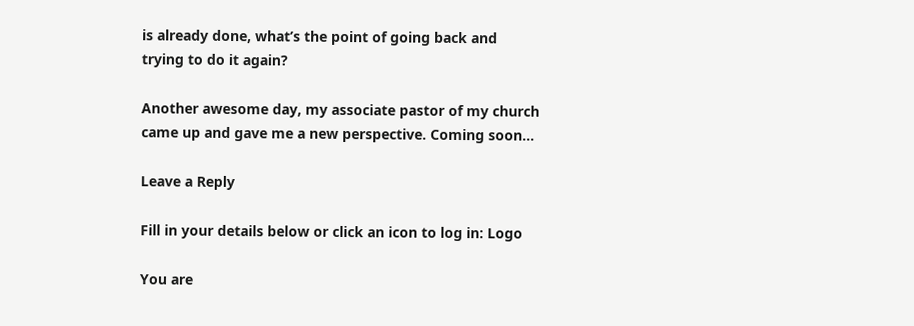is already done, what’s the point of going back and trying to do it again?

Another awesome day, my associate pastor of my church came up and gave me a new perspective. Coming soon…

Leave a Reply

Fill in your details below or click an icon to log in: Logo

You are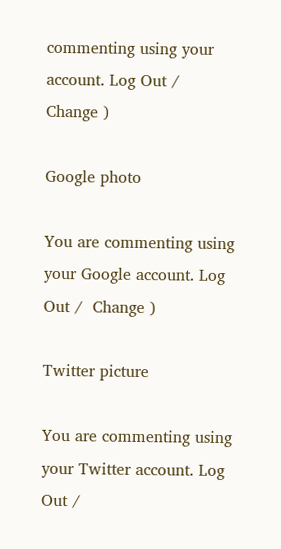commenting using your account. Log Out /  Change )

Google photo

You are commenting using your Google account. Log Out /  Change )

Twitter picture

You are commenting using your Twitter account. Log Out /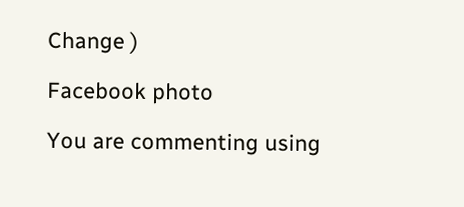Change )

Facebook photo

You are commenting using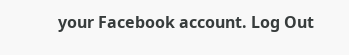your Facebook account. Log Out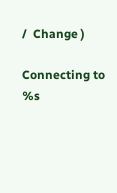/  Change )

Connecting to %s